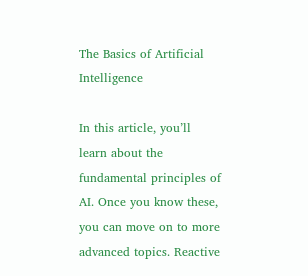The Basics of Artificial Intelligence

In this article, you’ll learn about the fundamental principles of AI. Once you know these, you can move on to more advanced topics. Reactive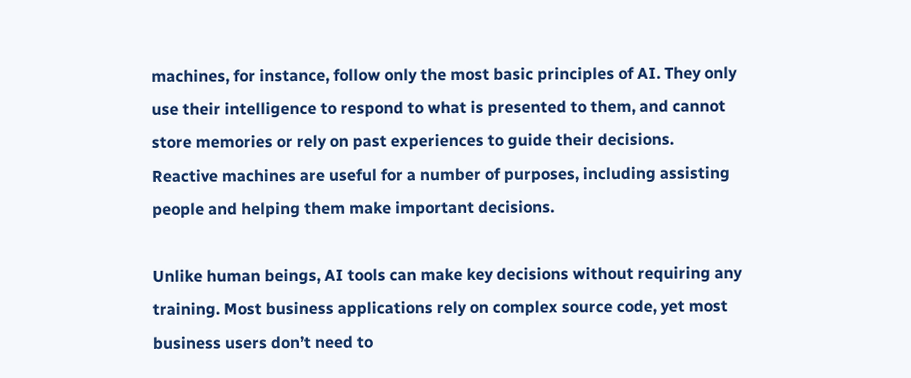machines, for instance, follow only the most basic principles of AI. They only use their intelligence to respond to what is presented to them, and cannot store memories or rely on past experiences to guide their decisions. Reactive machines are useful for a number of purposes, including assisting people and helping them make important decisions.

Unlike human beings, AI tools can make key decisions without requiring any training. Most business applications rely on complex source code, yet most business users don’t need to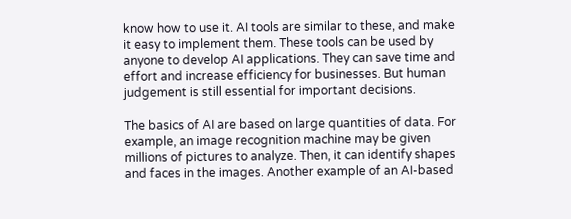know how to use it. AI tools are similar to these, and make it easy to implement them. These tools can be used by anyone to develop AI applications. They can save time and effort and increase efficiency for businesses. But human judgement is still essential for important decisions.

The basics of AI are based on large quantities of data. For example, an image recognition machine may be given millions of pictures to analyze. Then, it can identify shapes and faces in the images. Another example of an AI-based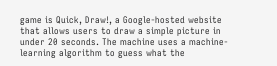game is Quick, Draw!, a Google-hosted website that allows users to draw a simple picture in under 20 seconds. The machine uses a machine-learning algorithm to guess what the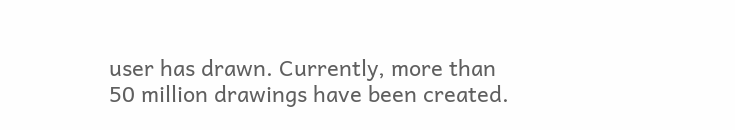user has drawn. Currently, more than 50 million drawings have been created.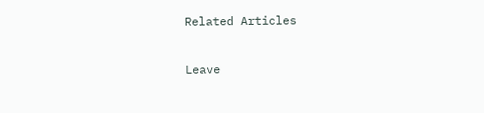Related Articles

Leave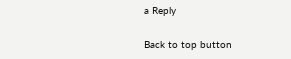a Reply

Back to top button